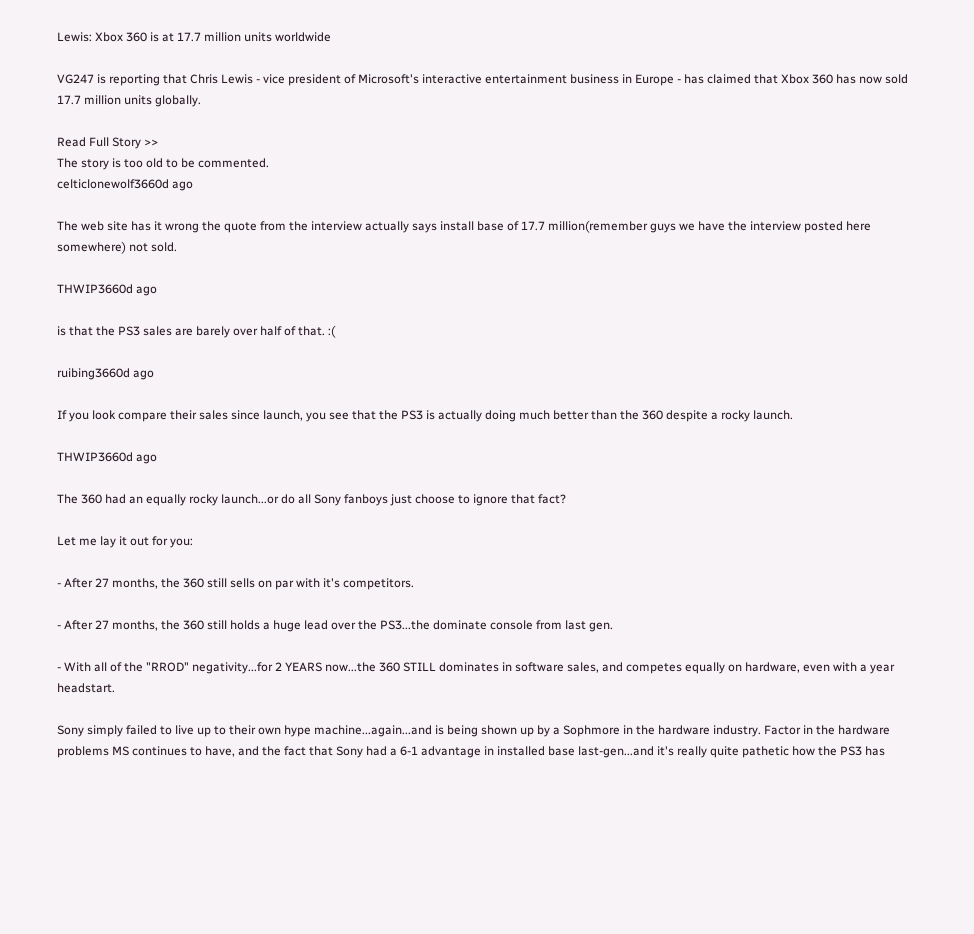Lewis: Xbox 360 is at 17.7 million units worldwide

VG247 is reporting that Chris Lewis - vice president of Microsoft's interactive entertainment business in Europe - has claimed that Xbox 360 has now sold 17.7 million units globally.

Read Full Story >>
The story is too old to be commented.
celticlonewolf3660d ago

The web site has it wrong the quote from the interview actually says install base of 17.7 million(remember guys we have the interview posted here somewhere) not sold.

THWIP3660d ago

is that the PS3 sales are barely over half of that. :(

ruibing3660d ago

If you look compare their sales since launch, you see that the PS3 is actually doing much better than the 360 despite a rocky launch.

THWIP3660d ago

The 360 had an equally rocky launch...or do all Sony fanboys just choose to ignore that fact?

Let me lay it out for you:

- After 27 months, the 360 still sells on par with it's competitors.

- After 27 months, the 360 still holds a huge lead over the PS3...the dominate console from last gen.

- With all of the "RROD" negativity...for 2 YEARS now...the 360 STILL dominates in software sales, and competes equally on hardware, even with a year headstart.

Sony simply failed to live up to their own hype machine...again...and is being shown up by a Sophmore in the hardware industry. Factor in the hardware problems MS continues to have, and the fact that Sony had a 6-1 advantage in installed base last-gen...and it's really quite pathetic how the PS3 has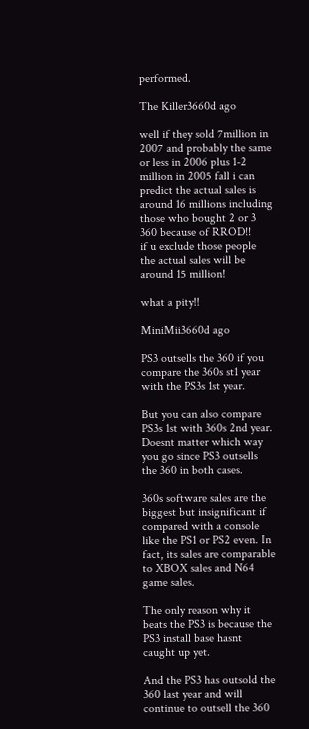performed.

The Killer3660d ago

well if they sold 7million in 2007 and probably the same or less in 2006 plus 1-2 million in 2005 fall i can predict the actual sales is around 16 millions including those who bought 2 or 3 360 because of RROD!!
if u exclude those people the actual sales will be around 15 million!

what a pity!!

MiniMii3660d ago

PS3 outsells the 360 if you compare the 360s st1 year with the PS3s 1st year.

But you can also compare PS3s 1st with 360s 2nd year. Doesnt matter which way you go since PS3 outsells the 360 in both cases.

360s software sales are the biggest but insignificant if compared with a console like the PS1 or PS2 even. In fact, its sales are comparable to XBOX sales and N64 game sales.

The only reason why it beats the PS3 is because the PS3 install base hasnt caught up yet.

And the PS3 has outsold the 360 last year and will continue to outsell the 360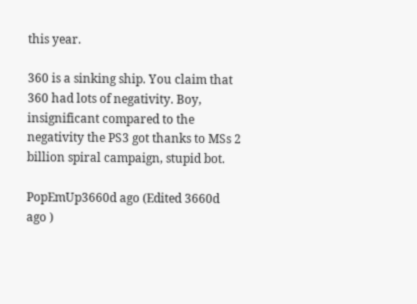this year.

360 is a sinking ship. You claim that 360 had lots of negativity. Boy, insignificant compared to the negativity the PS3 got thanks to MSs 2 billion spiral campaign, stupid bot.

PopEmUp3660d ago (Edited 3660d ago )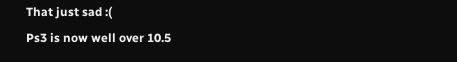That just sad :(
Ps3 is now well over 10.5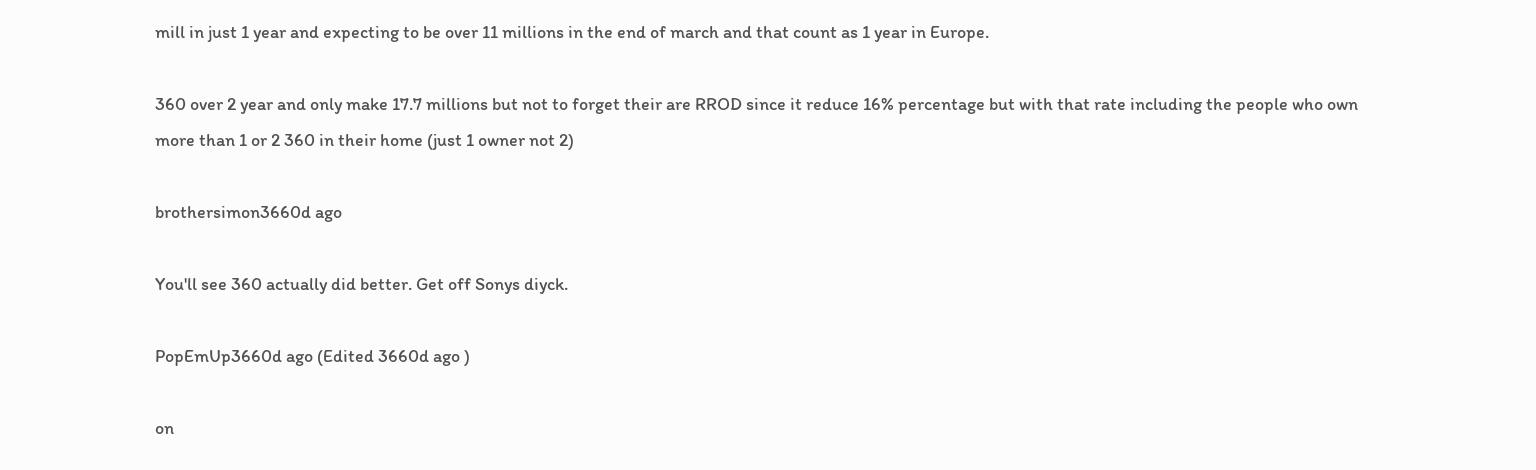mill in just 1 year and expecting to be over 11 millions in the end of march and that count as 1 year in Europe.

360 over 2 year and only make 17.7 millions but not to forget their are RROD since it reduce 16% percentage but with that rate including the people who own more than 1 or 2 360 in their home (just 1 owner not 2)

brothersimon3660d ago

You'll see 360 actually did better. Get off Sonys diyck.

PopEmUp3660d ago (Edited 3660d ago )

on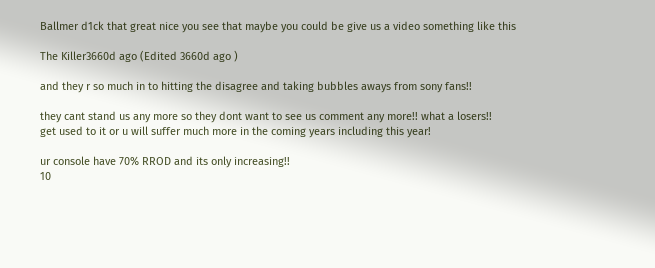Ballmer d1ck that great nice you see that maybe you could be give us a video something like this

The Killer3660d ago (Edited 3660d ago )

and they r so much in to hitting the disagree and taking bubbles aways from sony fans!!

they cant stand us any more so they dont want to see us comment any more!! what a losers!!
get used to it or u will suffer much more in the coming years including this year!

ur console have 70% RROD and its only increasing!!
10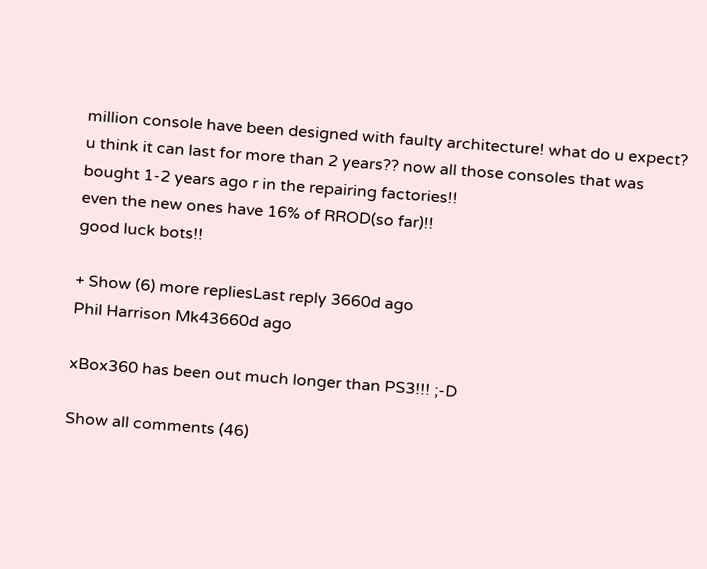million console have been designed with faulty architecture! what do u expect? u think it can last for more than 2 years?? now all those consoles that was bought 1-2 years ago r in the repairing factories!!
even the new ones have 16% of RROD(so far)!!
good luck bots!!

+ Show (6) more repliesLast reply 3660d ago
Phil Harrison Mk43660d ago

xBox360 has been out much longer than PS3!!! ;-D

Show all comments (46)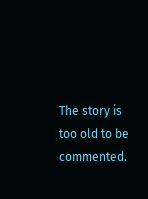The story is too old to be commented.